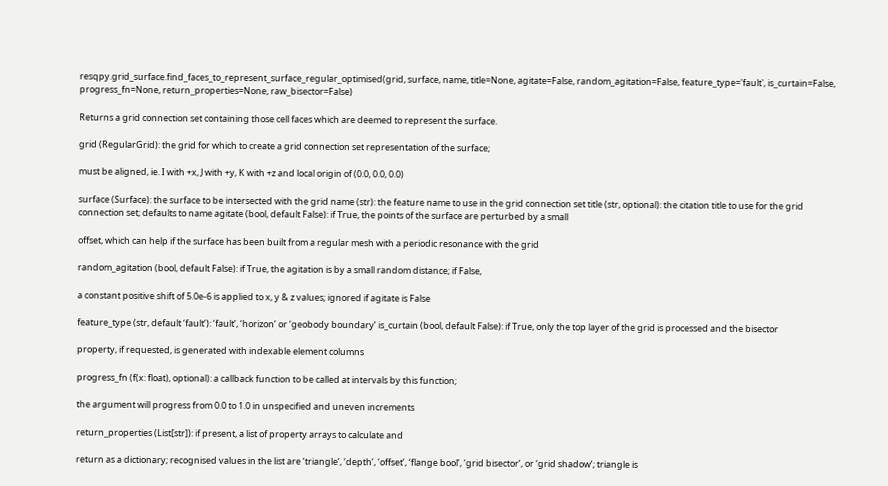resqpy.grid_surface.find_faces_to_represent_surface_regular_optimised(grid, surface, name, title=None, agitate=False, random_agitation=False, feature_type='fault', is_curtain=False, progress_fn=None, return_properties=None, raw_bisector=False)

Returns a grid connection set containing those cell faces which are deemed to represent the surface.

grid (RegularGrid): the grid for which to create a grid connection set representation of the surface;

must be aligned, ie. I with +x, J with +y, K with +z and local origin of (0.0, 0.0, 0.0)

surface (Surface): the surface to be intersected with the grid name (str): the feature name to use in the grid connection set title (str, optional): the citation title to use for the grid connection set; defaults to name agitate (bool, default False): if True, the points of the surface are perturbed by a small

offset, which can help if the surface has been built from a regular mesh with a periodic resonance with the grid

random_agitation (bool, default False): if True, the agitation is by a small random distance; if False,

a constant positive shift of 5.0e-6 is applied to x, y & z values; ignored if agitate is False

feature_type (str, default ‘fault’): ‘fault’, ‘horizon’ or ‘geobody boundary’ is_curtain (bool, default False): if True, only the top layer of the grid is processed and the bisector

property, if requested, is generated with indexable element columns

progress_fn (f(x: float), optional): a callback function to be called at intervals by this function;

the argument will progress from 0.0 to 1.0 in unspecified and uneven increments

return_properties (List[str]): if present, a list of property arrays to calculate and

return as a dictionary; recognised values in the list are ‘triangle’, ‘depth’, ‘offset’, ‘flange bool’, ‘grid bisector’, or ‘grid shadow’; triangle is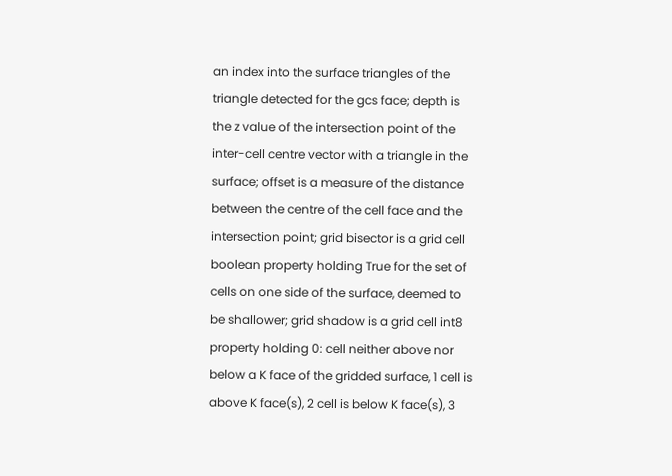an index into the surface triangles of the triangle detected for the gcs face; depth is the z value of the intersection point of the inter-cell centre vector with a triangle in the surface; offset is a measure of the distance between the centre of the cell face and the intersection point; grid bisector is a grid cell boolean property holding True for the set of cells on one side of the surface, deemed to be shallower; grid shadow is a grid cell int8 property holding 0: cell neither above nor below a K face of the gridded surface, 1 cell is above K face(s), 2 cell is below K face(s), 3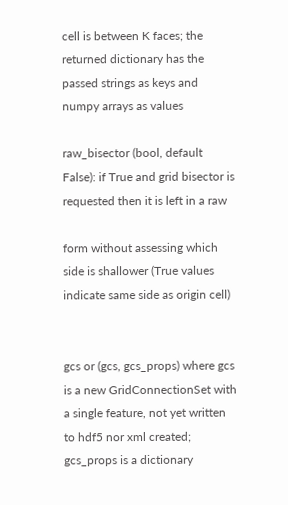cell is between K faces; the returned dictionary has the passed strings as keys and numpy arrays as values

raw_bisector (bool, default False): if True and grid bisector is requested then it is left in a raw

form without assessing which side is shallower (True values indicate same side as origin cell)


gcs or (gcs, gcs_props) where gcs is a new GridConnectionSet with a single feature, not yet written to hdf5 nor xml created; gcs_props is a dictionary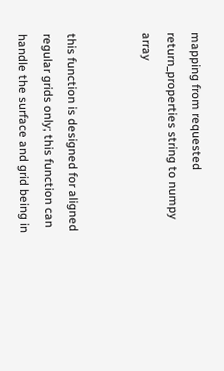mapping from requested return_properties string to numpy array


this function is designed for aligned regular grids only; this function can handle the surface and grid being in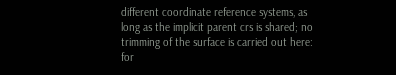different coordinate reference systems, as long as the implicit parent crs is shared; no trimming of the surface is carried out here: for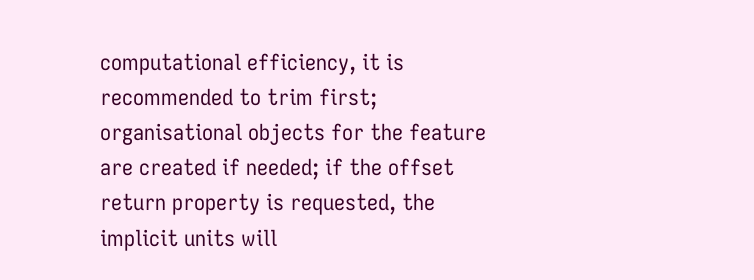computational efficiency, it is recommended to trim first; organisational objects for the feature are created if needed; if the offset return property is requested, the implicit units will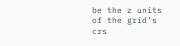be the z units of the grid’s crs